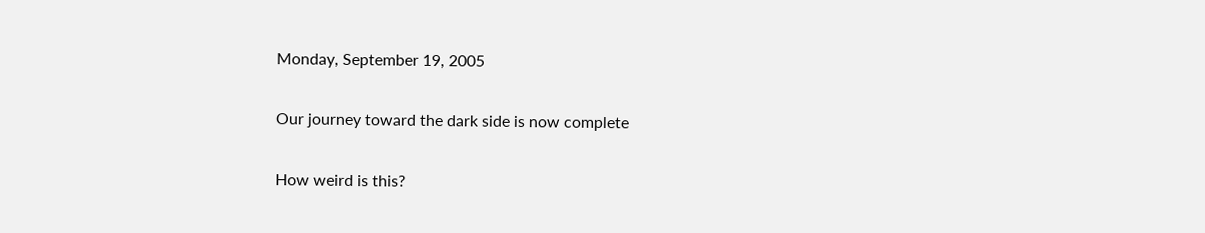Monday, September 19, 2005

Our journey toward the dark side is now complete

How weird is this?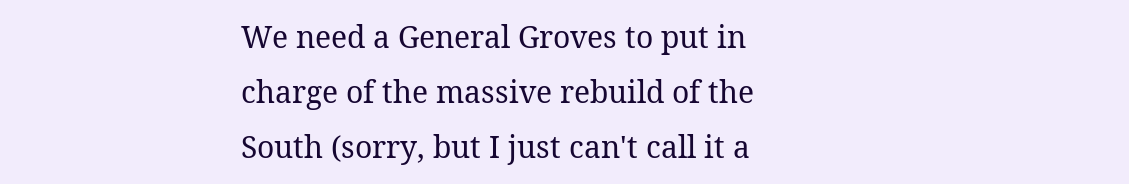We need a General Groves to put in charge of the massive rebuild of the South (sorry, but I just can't call it a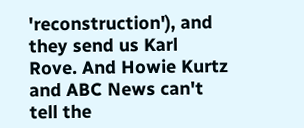'reconstruction'), and they send us Karl Rove. And Howie Kurtz and ABC News can't tell the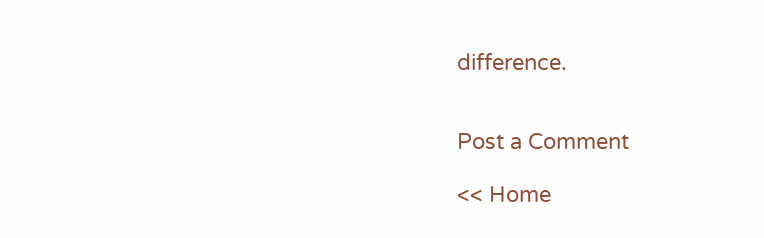difference.


Post a Comment

<< Home